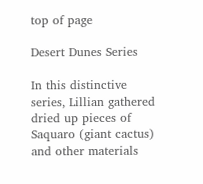top of page

Desert Dunes Series

In this distinctive series, Lillian gathered dried up pieces of Saquaro (giant cactus) and other materials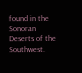found in the Sonoran Deserts of the Southwest.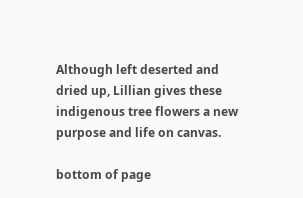Although left deserted and dried up, Lillian gives these indigenous tree flowers a new purpose and life on canvas.

bottom of page